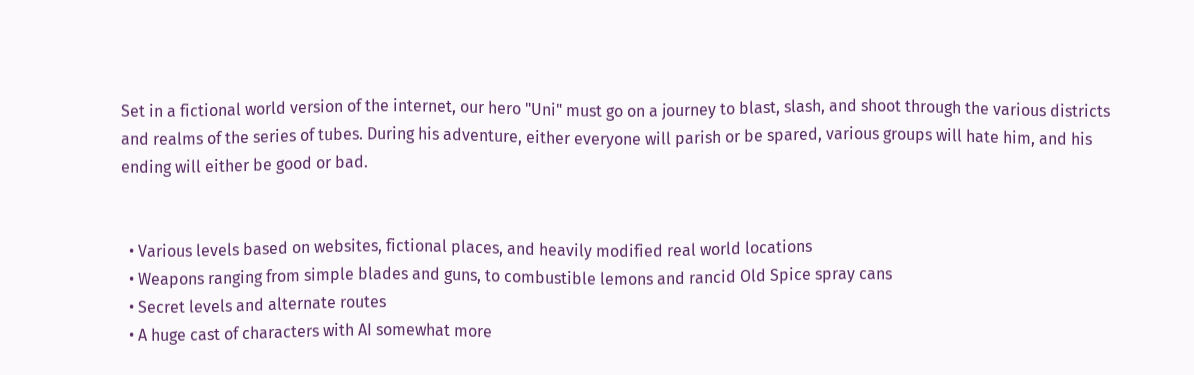Set in a fictional world version of the internet, our hero "Uni" must go on a journey to blast, slash, and shoot through the various districts and realms of the series of tubes. During his adventure, either everyone will parish or be spared, various groups will hate him, and his ending will either be good or bad.


  • Various levels based on websites, fictional places, and heavily modified real world locations
  • Weapons ranging from simple blades and guns, to combustible lemons and rancid Old Spice spray cans
  • Secret levels and alternate routes
  • A huge cast of characters with AI somewhat more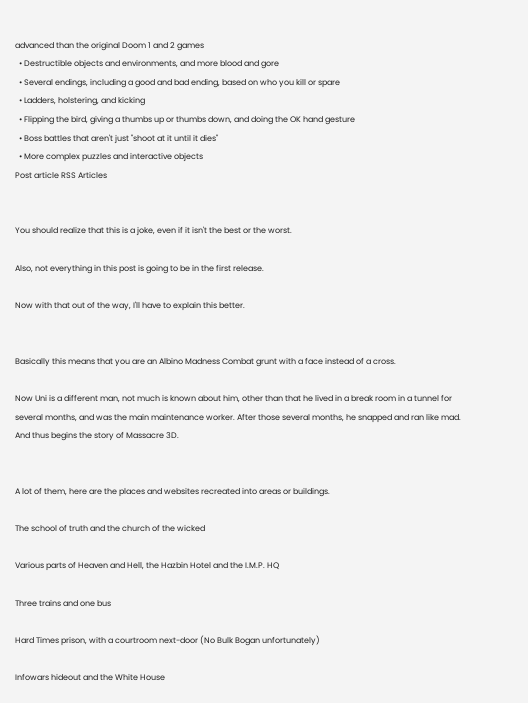advanced than the original Doom 1 and 2 games
  • Destructible objects and environments, and more blood and gore
  • Several endings, including a good and bad ending, based on who you kill or spare
  • Ladders, holstering, and kicking
  • Flipping the bird, giving a thumbs up or thumbs down, and doing the OK hand gesture
  • Boss battles that aren't just "shoot at it until it dies"
  • More complex puzzles and interactive objects
Post article RSS Articles


You should realize that this is a joke, even if it isn't the best or the worst.

Also, not everything in this post is going to be in the first release.

Now with that out of the way, I'll have to explain this better.


Basically this means that you are an Albino Madness Combat grunt with a face instead of a cross.

Now Uni is a different man, not much is known about him, other than that he lived in a break room in a tunnel for several months, and was the main maintenance worker. After those several months, he snapped and ran like mad. And thus begins the story of Massacre 3D.


A lot of them, here are the places and websites recreated into areas or buildings.

The school of truth and the church of the wicked

Various parts of Heaven and Hell, the Hazbin Hotel and the I.M.P. HQ

Three trains and one bus

Hard Times prison, with a courtroom next-door (No Bulk Bogan unfortunately)

Infowars hideout and the White House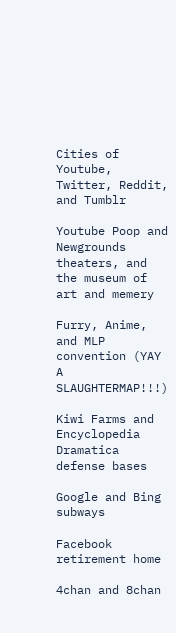Cities of Youtube, Twitter, Reddit, and Tumblr

Youtube Poop and Newgrounds theaters, and the museum of art and memery

Furry, Anime, and MLP convention (YAY A SLAUGHTERMAP!!!)

Kiwi Farms and Encyclopedia Dramatica defense bases

Google and Bing subways

Facebook retirement home

4chan and 8chan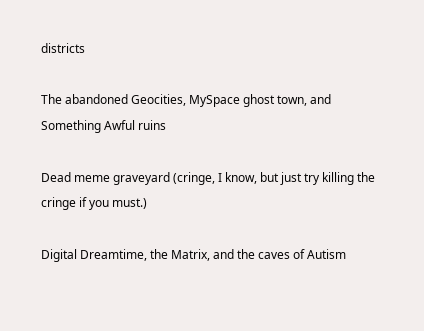districts

The abandoned Geocities, MySpace ghost town, and Something Awful ruins

Dead meme graveyard (cringe, I know, but just try killing the cringe if you must.)

Digital Dreamtime, the Matrix, and the caves of Autism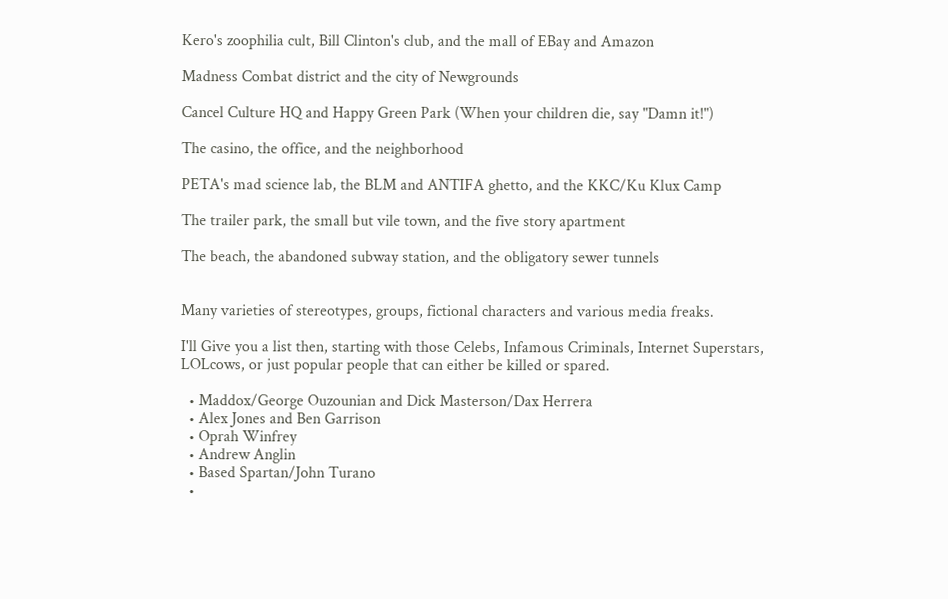Kero's zoophilia cult, Bill Clinton's club, and the mall of EBay and Amazon

Madness Combat district and the city of Newgrounds

Cancel Culture HQ and Happy Green Park (When your children die, say "Damn it!")

The casino, the office, and the neighborhood

PETA's mad science lab, the BLM and ANTIFA ghetto, and the KKC/Ku Klux Camp

The trailer park, the small but vile town, and the five story apartment

The beach, the abandoned subway station, and the obligatory sewer tunnels


Many varieties of stereotypes, groups, fictional characters and various media freaks.

I'll Give you a list then, starting with those Celebs, Infamous Criminals, Internet Superstars, LOLcows, or just popular people that can either be killed or spared.

  • Maddox/George Ouzounian and Dick Masterson/Dax Herrera
  • Alex Jones and Ben Garrison
  • Oprah Winfrey
  • Andrew Anglin
  • Based Spartan/John Turano
  •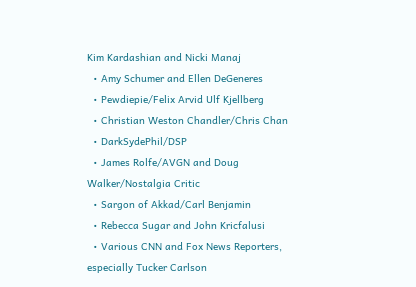Kim Kardashian and Nicki Manaj
  • Amy Schumer and Ellen DeGeneres
  • Pewdiepie/Felix Arvid Ulf Kjellberg
  • Christian Weston Chandler/Chris Chan
  • DarkSydePhil/DSP
  • James Rolfe/AVGN and Doug Walker/Nostalgia Critic
  • Sargon of Akkad/Carl Benjamin
  • Rebecca Sugar and John Kricfalusi
  • Various CNN and Fox News Reporters, especially Tucker Carlson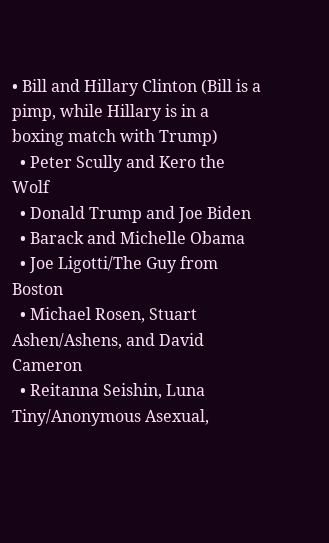• Bill and Hillary Clinton (Bill is a pimp, while Hillary is in a boxing match with Trump)
  • Peter Scully and Kero the Wolf
  • Donald Trump and Joe Biden
  • Barack and Michelle Obama
  • Joe Ligotti/The Guy from Boston
  • Michael Rosen, Stuart Ashen/Ashens, and David Cameron
  • Reitanna Seishin, Luna Tiny/Anonymous Asexual,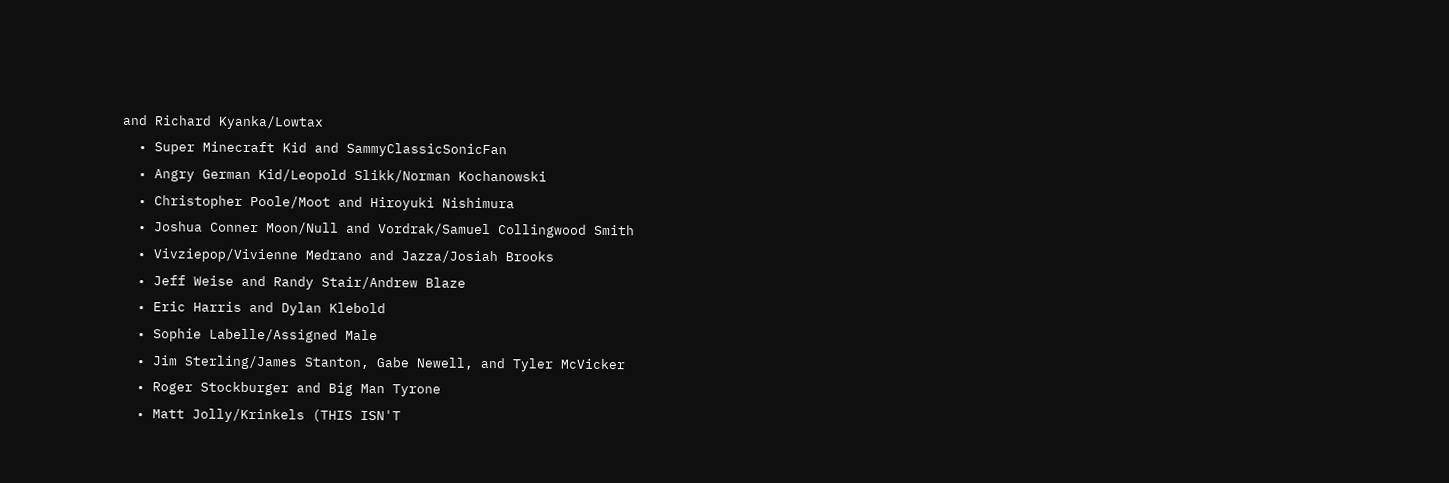and Richard Kyanka/Lowtax
  • Super Minecraft Kid and SammyClassicSonicFan
  • Angry German Kid/Leopold Slikk/Norman Kochanowski
  • Christopher Poole/Moot and Hiroyuki Nishimura
  • Joshua Conner Moon/Null and Vordrak/Samuel Collingwood Smith
  • Vivziepop/Vivienne Medrano and Jazza/Josiah Brooks
  • Jeff Weise and Randy Stair/Andrew Blaze
  • Eric Harris and Dylan Klebold
  • Sophie Labelle/Assigned Male
  • Jim Sterling/James Stanton, Gabe Newell, and Tyler McVicker
  • Roger Stockburger and Big Man Tyrone
  • Matt Jolly/Krinkels (THIS ISN'T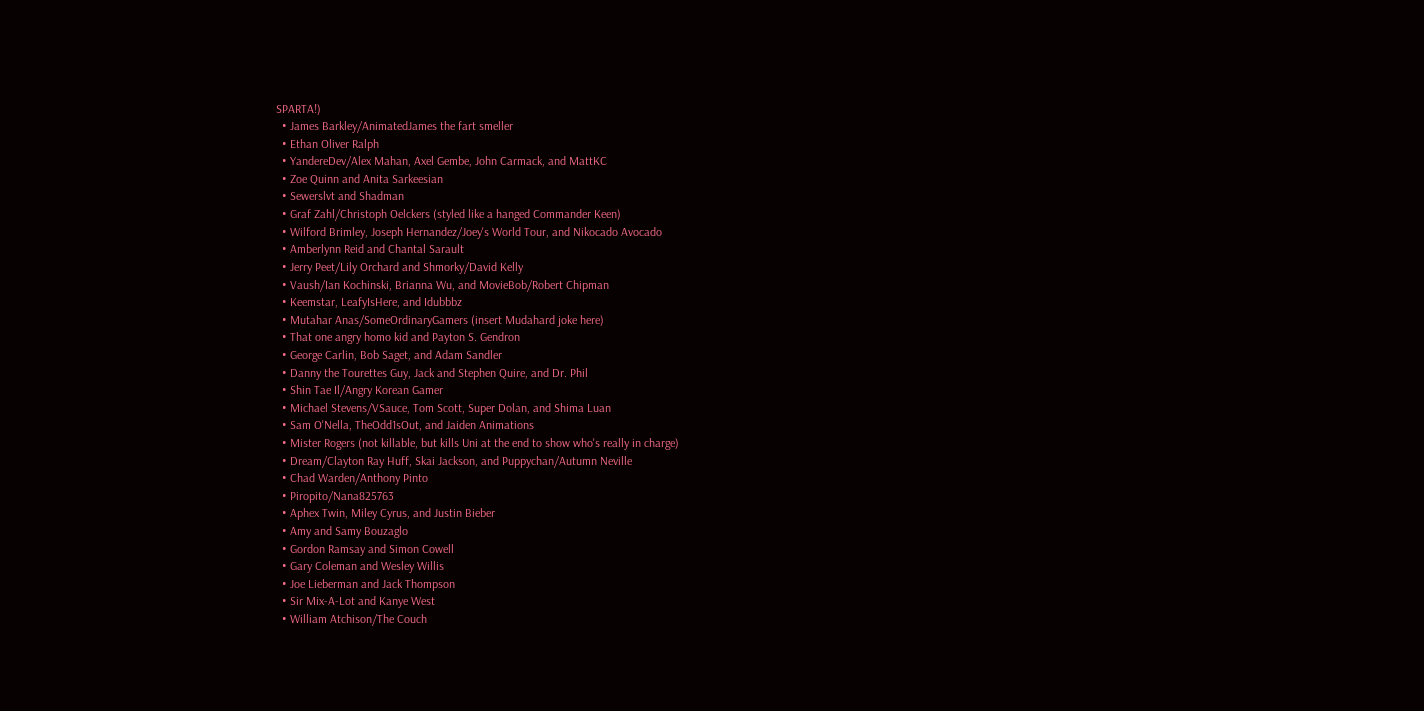SPARTA!)
  • James Barkley/AnimatedJames the fart smeller
  • Ethan Oliver Ralph
  • YandereDev/Alex Mahan, Axel Gembe, John Carmack, and MattKC
  • Zoe Quinn and Anita Sarkeesian
  • Sewerslvt and Shadman
  • Graf Zahl/Christoph Oelckers (styled like a hanged Commander Keen)
  • Wilford Brimley, Joseph Hernandez/Joey's World Tour, and Nikocado Avocado
  • Amberlynn Reid and Chantal Sarault
  • Jerry Peet/Lily Orchard and Shmorky/David Kelly
  • Vaush/Ian Kochinski, Brianna Wu, and MovieBob/Robert Chipman
  • Keemstar, LeafyIsHere, and Idubbbz
  • Mutahar Anas/SomeOrdinaryGamers (insert Mudahard joke here)
  • That one angry homo kid and Payton S. Gendron
  • George Carlin, Bob Saget, and Adam Sandler
  • Danny the Tourettes Guy, Jack and Stephen Quire, and Dr. Phil
  • Shin Tae Il/Angry Korean Gamer
  • Michael Stevens/VSauce, Tom Scott, Super Dolan, and Shima Luan
  • Sam O'Nella, TheOdd1sOut, and Jaiden Animations
  • Mister Rogers (not killable, but kills Uni at the end to show who's really in charge)
  • Dream/Clayton Ray Huff, Skai Jackson, and Puppychan/Autumn Neville
  • Chad Warden/Anthony Pinto
  • Piropito/Nana825763
  • Aphex Twin, Miley Cyrus, and Justin Bieber
  • Amy and Samy Bouzaglo
  • Gordon Ramsay and Simon Cowell
  • Gary Coleman and Wesley Willis
  • Joe Lieberman and Jack Thompson
  • Sir Mix-A-Lot and Kanye West
  • William Atchison/The Couch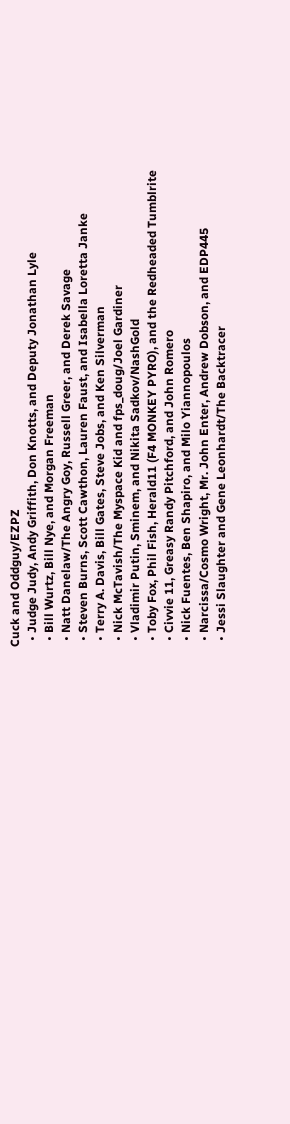Cuck and Oddguy/EZPZ
  • Judge Judy, Andy Griffith, Don Knotts, and Deputy Jonathan Lyle
  • Bill Wurtz, Bill Nye, and Morgan Freeman
  • Natt Danelaw/The Angry Goy, Russell Greer, and Derek Savage
  • Steven Burns, Scott Cawthon, Lauren Faust, and Isabella Loretta Janke
  • Terry A. Davis, Bill Gates, Steve Jobs, and Ken Silverman
  • Nick McTavish/The Myspace Kid and fps_doug/Joel Gardiner
  • Vladimir Putin, Sminem, and Nikita Sadkov/NashGold
  • Toby Fox, Phil Fish, Herald11 (F4 MONKEY PYRO), and the Redheaded Tumblrite
  • Civvie 11, Greasy Randy Pitchford, and John Romero
  • Nick Fuentes, Ben Shapiro, and Milo Yiannopoulos
  • Narcissa/Cosmo Wright, Mr. John Enter, Andrew Dobson, and EDP445
  • Jessi Slaughter and Gene Leonhardt/The Backtracer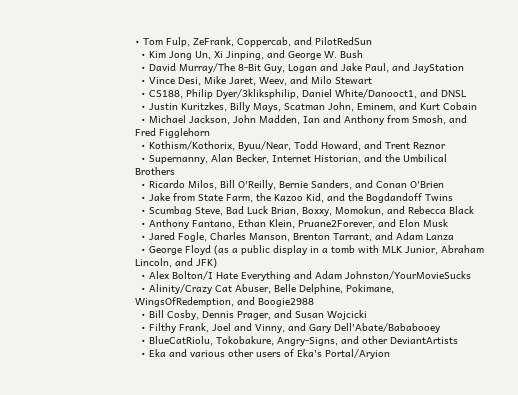• Tom Fulp, ZeFrank, Coppercab, and PilotRedSun
  • Kim Jong Un, Xi Jinping, and George W. Bush
  • David Murray/The 8-Bit Guy, Logan and Jake Paul, and JayStation
  • Vince Desi, Mike Jaret, Weev, and Milo Stewart
  • CS188, Philip Dyer/3kliksphilip, Daniel White/Danooct1, and DNSL
  • Justin Kuritzkes, Billy Mays, Scatman John, Eminem, and Kurt Cobain
  • Michael Jackson, John Madden, Ian and Anthony from Smosh, and Fred Figglehorn
  • Kothism/Kothorix, Byuu/Near, Todd Howard, and Trent Reznor
  • Supernanny, Alan Becker, Internet Historian, and the Umbilical Brothers
  • Ricardo Milos, Bill O'Reilly, Bernie Sanders, and Conan O'Brien
  • Jake from State Farm, the Kazoo Kid, and the Bogdandoff Twins
  • Scumbag Steve, Bad Luck Brian, Boxxy, Momokun, and Rebecca Black
  • Anthony Fantano, Ethan Klein, Pruane2Forever, and Elon Musk
  • Jared Fogle, Charles Manson, Brenton Tarrant, and Adam Lanza
  • George Floyd (as a public display in a tomb with MLK Junior, Abraham Lincoln, and JFK)
  • Alex Bolton/I Hate Everything and Adam Johnston/YourMovieSucks
  • Alinity/Crazy Cat Abuser, Belle Delphine, Pokimane, WingsOfRedemption, and Boogie2988
  • Bill Cosby, Dennis Prager, and Susan Wojcicki
  • Filthy Frank, Joel and Vinny, and Gary Dell'Abate/Bababooey
  • BlueCatRiolu, Tokobakure, Angry-Signs, and other DeviantArtists
  • Eka and various other users of Eka's Portal/Aryion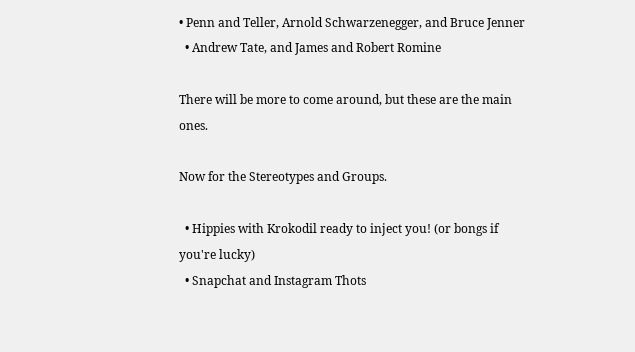• Penn and Teller, Arnold Schwarzenegger, and Bruce Jenner
  • Andrew Tate, and James and Robert Romine

There will be more to come around, but these are the main ones.

Now for the Stereotypes and Groups.

  • Hippies with Krokodil ready to inject you! (or bongs if you're lucky)
  • Snapchat and Instagram Thots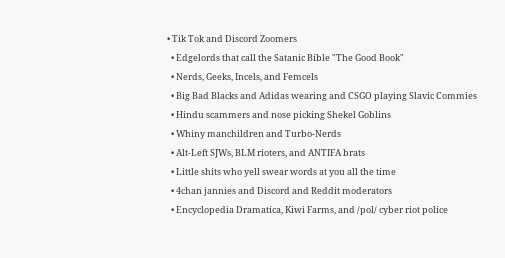• Tik Tok and Discord Zoomers
  • Edgelords that call the Satanic Bible "The Good Book"
  • Nerds, Geeks, Incels, and Femcels
  • Big Bad Blacks and Adidas wearing and CSGO playing Slavic Commies
  • Hindu scammers and nose picking Shekel Goblins
  • Whiny manchildren and Turbo-Nerds
  • Alt-Left SJWs, BLM rioters, and ANTIFA brats
  • Little shits who yell swear words at you all the time
  • 4chan jannies and Discord and Reddit moderators
  • Encyclopedia Dramatica, Kiwi Farms, and /pol/ cyber riot police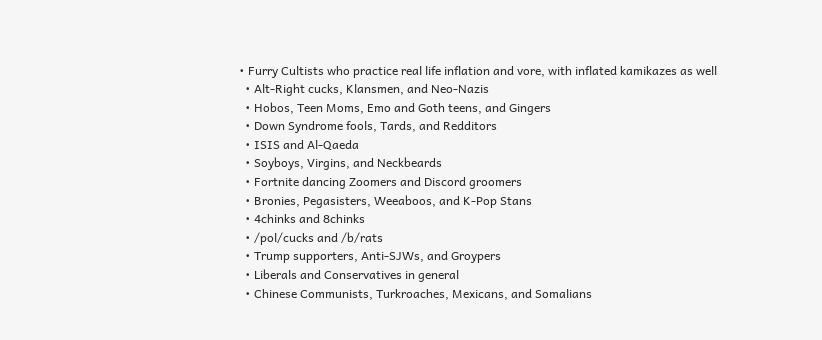• Furry Cultists who practice real life inflation and vore, with inflated kamikazes as well
  • Alt-Right cucks, Klansmen, and Neo-Nazis
  • Hobos, Teen Moms, Emo and Goth teens, and Gingers
  • Down Syndrome fools, Tards, and Redditors
  • ISIS and Al-Qaeda
  • Soyboys, Virgins, and Neckbeards
  • Fortnite dancing Zoomers and Discord groomers
  • Bronies, Pegasisters, Weeaboos, and K-Pop Stans
  • 4chinks and 8chinks
  • /pol/cucks and /b/rats
  • Trump supporters, Anti-SJWs, and Groypers
  • Liberals and Conservatives in general
  • Chinese Communists, Turkroaches, Mexicans, and Somalians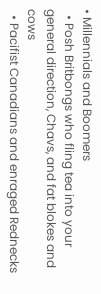• Millennials and Boomers
  • Posh Britbongs who fling tea into your general direction, Chavs, and fat blokes and cows
  • Pacifist Canadians and enraged Rednecks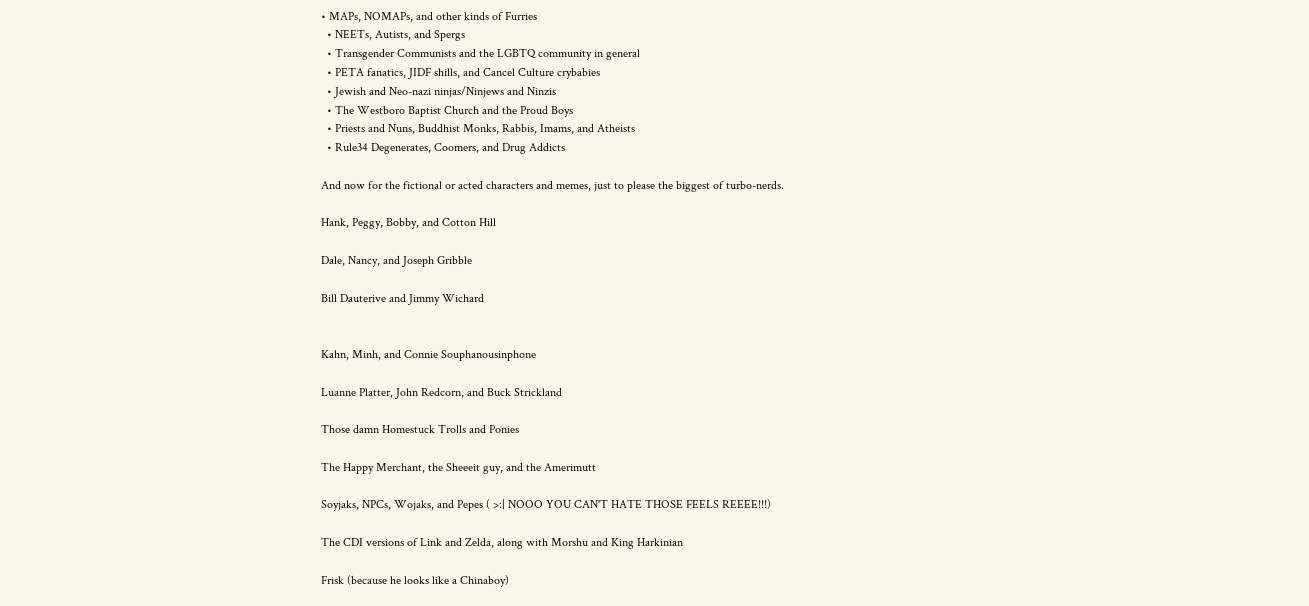• MAPs, NOMAPs, and other kinds of Furries
  • NEETs, Autists, and Spergs
  • Transgender Communists and the LGBTQ community in general
  • PETA fanatics, JIDF shills, and Cancel Culture crybabies
  • Jewish and Neo-nazi ninjas/Ninjews and Ninzis
  • The Westboro Baptist Church and the Proud Boys
  • Priests and Nuns, Buddhist Monks, Rabbis, Imams, and Atheists
  • Rule34 Degenerates, Coomers, and Drug Addicts

And now for the fictional or acted characters and memes, just to please the biggest of turbo-nerds.

Hank, Peggy, Bobby, and Cotton Hill

Dale, Nancy, and Joseph Gribble

Bill Dauterive and Jimmy Wichard


Kahn, Minh, and Connie Souphanousinphone

Luanne Platter, John Redcorn, and Buck Strickland

Those damn Homestuck Trolls and Ponies

The Happy Merchant, the Sheeeit guy, and the Amerimutt

Soyjaks, NPCs, Wojaks, and Pepes ( >:| NOOO YOU CAN'T HATE THOSE FEELS REEEE!!!)

The CDI versions of Link and Zelda, along with Morshu and King Harkinian

Frisk (because he looks like a Chinaboy)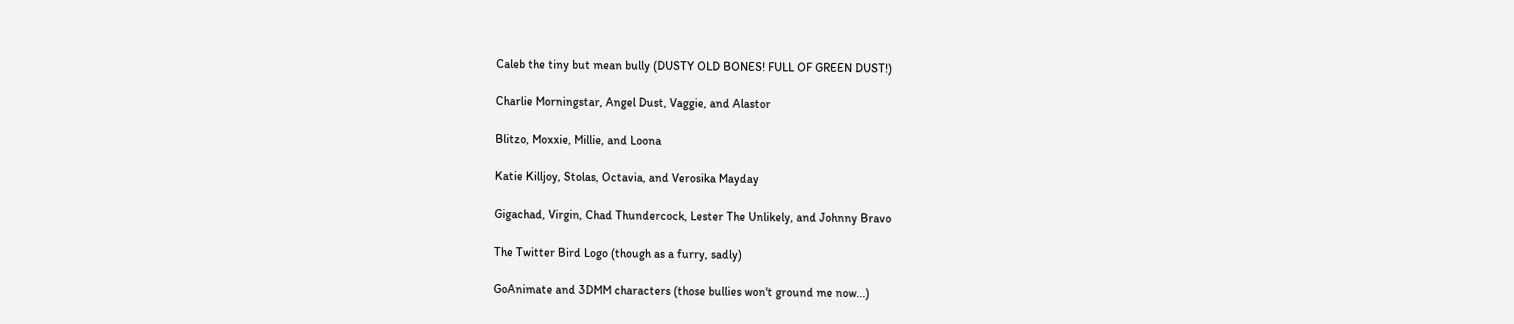Caleb the tiny but mean bully (DUSTY OLD BONES! FULL OF GREEN DUST!)

Charlie Morningstar, Angel Dust, Vaggie, and Alastor

Blitzo, Moxxie, Millie, and Loona

Katie Killjoy, Stolas, Octavia, and Verosika Mayday

Gigachad, Virgin, Chad Thundercock, Lester The Unlikely, and Johnny Bravo

The Twitter Bird Logo (though as a furry, sadly)

GoAnimate and 3DMM characters (those bullies won't ground me now...)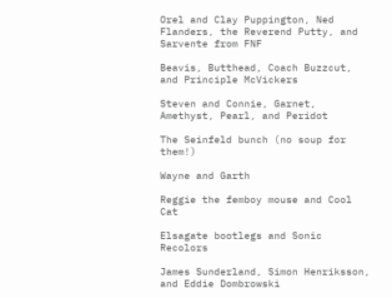Orel and Clay Puppington, Ned Flanders, the Reverend Putty, and Sarvente from FNF

Beavis, Butthead, Coach Buzzcut, and Principle McVickers

Steven and Connie, Garnet, Amethyst, Pearl, and Peridot

The Seinfeld bunch (no soup for them!)

Wayne and Garth

Reggie the femboy mouse and Cool Cat

Elsagate bootlegs and Sonic Recolors

James Sunderland, Simon Henriksson, and Eddie Dombrowski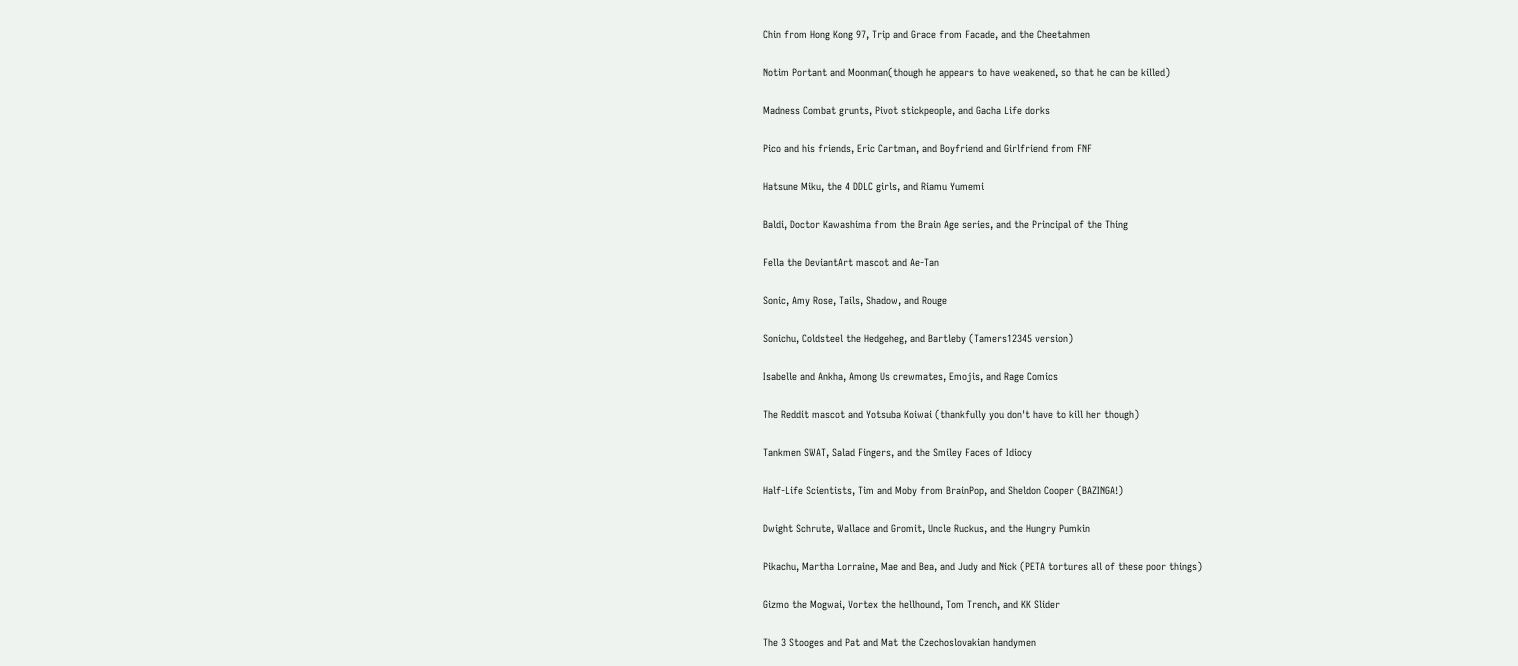Chin from Hong Kong 97, Trip and Grace from Facade, and the Cheetahmen

Notim Portant and Moonman(though he appears to have weakened, so that he can be killed)

Madness Combat grunts, Pivot stickpeople, and Gacha Life dorks

Pico and his friends, Eric Cartman, and Boyfriend and Girlfriend from FNF

Hatsune Miku, the 4 DDLC girls, and Riamu Yumemi

Baldi, Doctor Kawashima from the Brain Age series, and the Principal of the Thing

Fella the DeviantArt mascot and Ae-Tan

Sonic, Amy Rose, Tails, Shadow, and Rouge

Sonichu, Coldsteel the Hedgeheg, and Bartleby (Tamers12345 version)

Isabelle and Ankha, Among Us crewmates, Emojis, and Rage Comics

The Reddit mascot and Yotsuba Koiwai (thankfully you don't have to kill her though)

Tankmen SWAT, Salad Fingers, and the Smiley Faces of Idiocy

Half-Life Scientists, Tim and Moby from BrainPop, and Sheldon Cooper (BAZINGA!)

Dwight Schrute, Wallace and Gromit, Uncle Ruckus, and the Hungry Pumkin

Pikachu, Martha Lorraine, Mae and Bea, and Judy and Nick (PETA tortures all of these poor things)

Gizmo the Mogwai, Vortex the hellhound, Tom Trench, and KK Slider

The 3 Stooges and Pat and Mat the Czechoslovakian handymen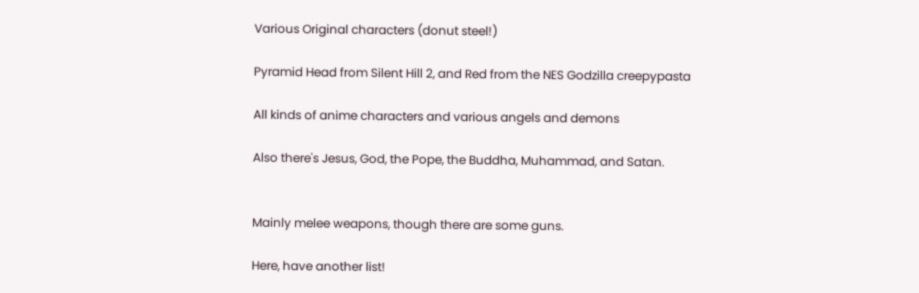Various Original characters (donut steel!)

Pyramid Head from Silent Hill 2, and Red from the NES Godzilla creepypasta

All kinds of anime characters and various angels and demons

Also there's Jesus, God, the Pope, the Buddha, Muhammad, and Satan.


Mainly melee weapons, though there are some guns.

Here, have another list!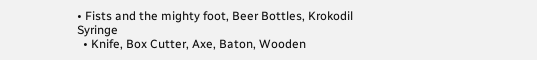• Fists and the mighty foot, Beer Bottles, Krokodil Syringe
  • Knife, Box Cutter, Axe, Baton, Wooden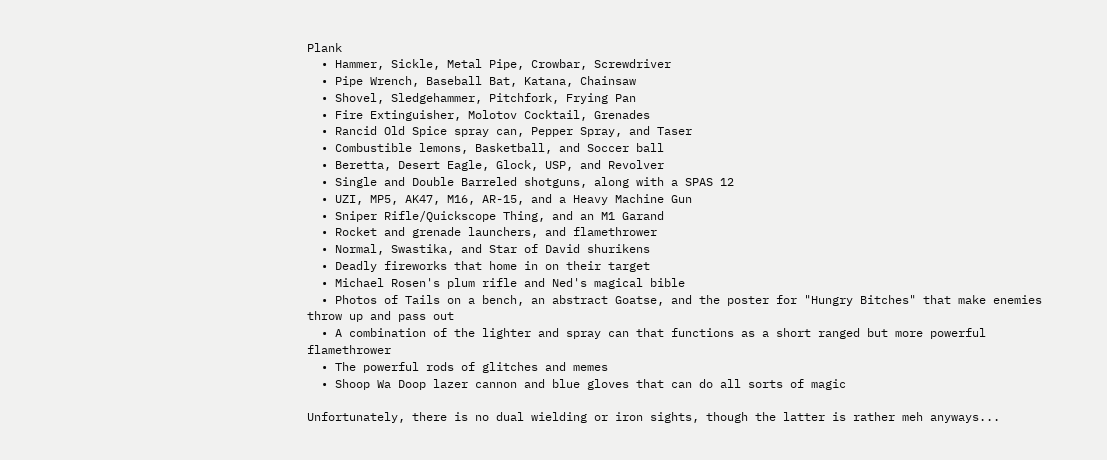Plank
  • Hammer, Sickle, Metal Pipe, Crowbar, Screwdriver
  • Pipe Wrench, Baseball Bat, Katana, Chainsaw
  • Shovel, Sledgehammer, Pitchfork, Frying Pan
  • Fire Extinguisher, Molotov Cocktail, Grenades
  • Rancid Old Spice spray can, Pepper Spray, and Taser
  • Combustible lemons, Basketball, and Soccer ball
  • Beretta, Desert Eagle, Glock, USP, and Revolver
  • Single and Double Barreled shotguns, along with a SPAS 12
  • UZI, MP5, AK47, M16, AR-15, and a Heavy Machine Gun
  • Sniper Rifle/Quickscope Thing, and an M1 Garand
  • Rocket and grenade launchers, and flamethrower
  • Normal, Swastika, and Star of David shurikens
  • Deadly fireworks that home in on their target
  • Michael Rosen's plum rifle and Ned's magical bible
  • Photos of Tails on a bench, an abstract Goatse, and the poster for "Hungry Bitches" that make enemies throw up and pass out
  • A combination of the lighter and spray can that functions as a short ranged but more powerful flamethrower
  • The powerful rods of glitches and memes
  • Shoop Wa Doop lazer cannon and blue gloves that can do all sorts of magic

Unfortunately, there is no dual wielding or iron sights, though the latter is rather meh anyways...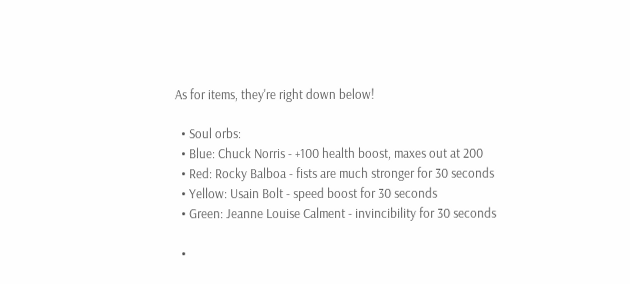As for items, they're right down below!

  • Soul orbs:
  • Blue: Chuck Norris - +100 health boost, maxes out at 200
  • Red: Rocky Balboa - fists are much stronger for 30 seconds
  • Yellow: Usain Bolt - speed boost for 30 seconds
  • Green: Jeanne Louise Calment - invincibility for 30 seconds

  •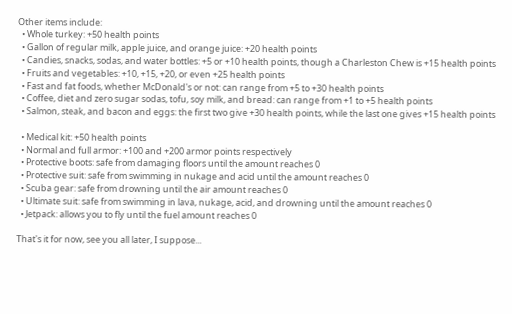Other items include:
  • Whole turkey: +50 health points
  • Gallon of regular milk, apple juice, and orange juice: +20 health points
  • Candies, snacks, sodas, and water bottles: +5 or +10 health points, though a Charleston Chew is +15 health points
  • Fruits and vegetables: +10, +15, +20, or even +25 health points
  • Fast and fat foods, whether McDonald's or not: can range from +5 to +30 health points
  • Coffee, diet and zero sugar sodas, tofu, soy milk, and bread: can range from +1 to +5 health points
  • Salmon, steak, and bacon and eggs: the first two give +30 health points, while the last one gives +15 health points

  • Medical kit: +50 health points
  • Normal and full armor: +100 and +200 armor points respectively
  • Protective boots: safe from damaging floors until the amount reaches 0
  • Protective suit: safe from swimming in nukage and acid until the amount reaches 0
  • Scuba gear: safe from drowning until the air amount reaches 0
  • Ultimate suit: safe from swimming in lava, nukage, acid, and drowning until the amount reaches 0
  • Jetpack: allows you to fly until the fuel amount reaches 0

That's it for now, see you all later, I suppose...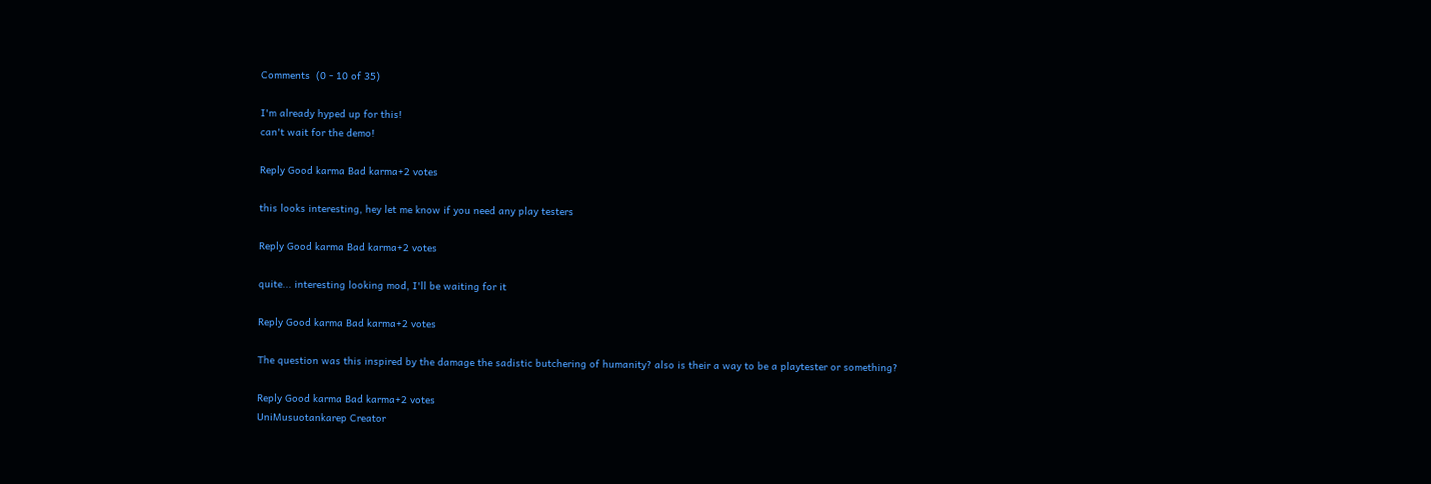Comments  (0 - 10 of 35)

I'm already hyped up for this!
can't wait for the demo!

Reply Good karma Bad karma+2 votes

this looks interesting, hey let me know if you need any play testers

Reply Good karma Bad karma+2 votes

quite... interesting looking mod, I'll be waiting for it

Reply Good karma Bad karma+2 votes

The question was this inspired by the damage the sadistic butchering of humanity? also is their a way to be a playtester or something?

Reply Good karma Bad karma+2 votes
UniMusuotankarep Creator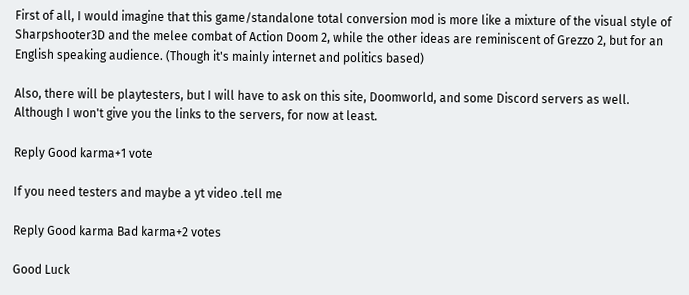First of all, I would imagine that this game/standalone total conversion mod is more like a mixture of the visual style of Sharpshooter3D and the melee combat of Action Doom 2, while the other ideas are reminiscent of Grezzo 2, but for an English speaking audience. (Though it's mainly internet and politics based)

Also, there will be playtesters, but I will have to ask on this site, Doomworld, and some Discord servers as well. Although I won't give you the links to the servers, for now at least.

Reply Good karma+1 vote

If you need testers and maybe a yt video .tell me

Reply Good karma Bad karma+2 votes

Good Luck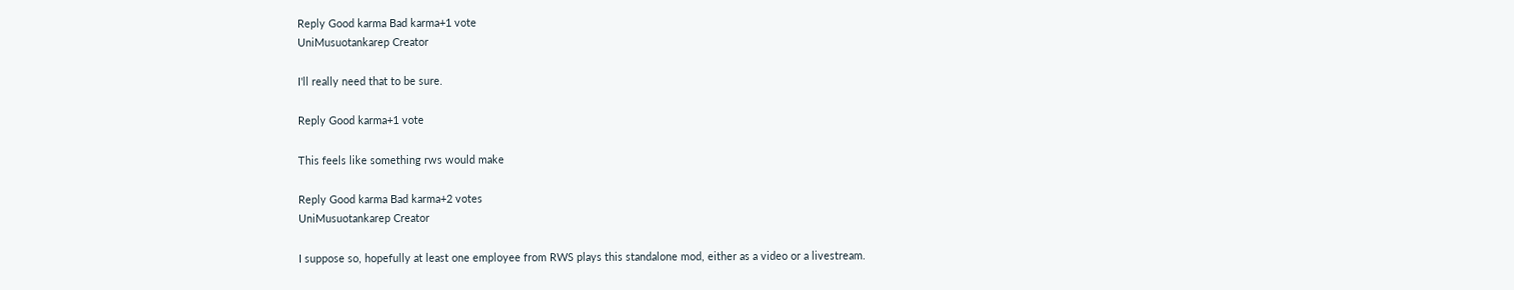Reply Good karma Bad karma+1 vote
UniMusuotankarep Creator

I'll really need that to be sure.

Reply Good karma+1 vote

This feels like something rws would make

Reply Good karma Bad karma+2 votes
UniMusuotankarep Creator

I suppose so, hopefully at least one employee from RWS plays this standalone mod, either as a video or a livestream.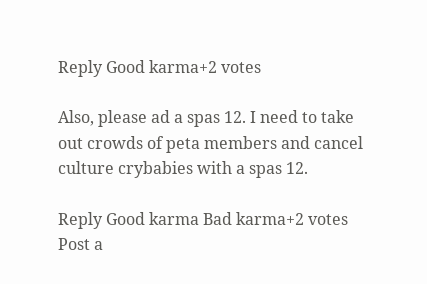Reply Good karma+2 votes

Also, please ad a spas 12. I need to take out crowds of peta members and cancel culture crybabies with a spas 12.

Reply Good karma Bad karma+2 votes
Post a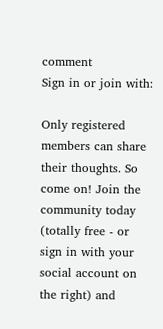comment
Sign in or join with:

Only registered members can share their thoughts. So come on! Join the community today (totally free - or sign in with your social account on the right) and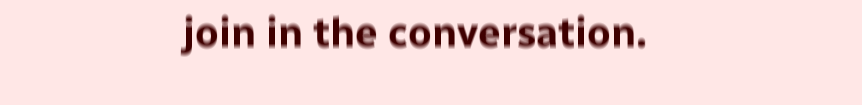join in the conversation.